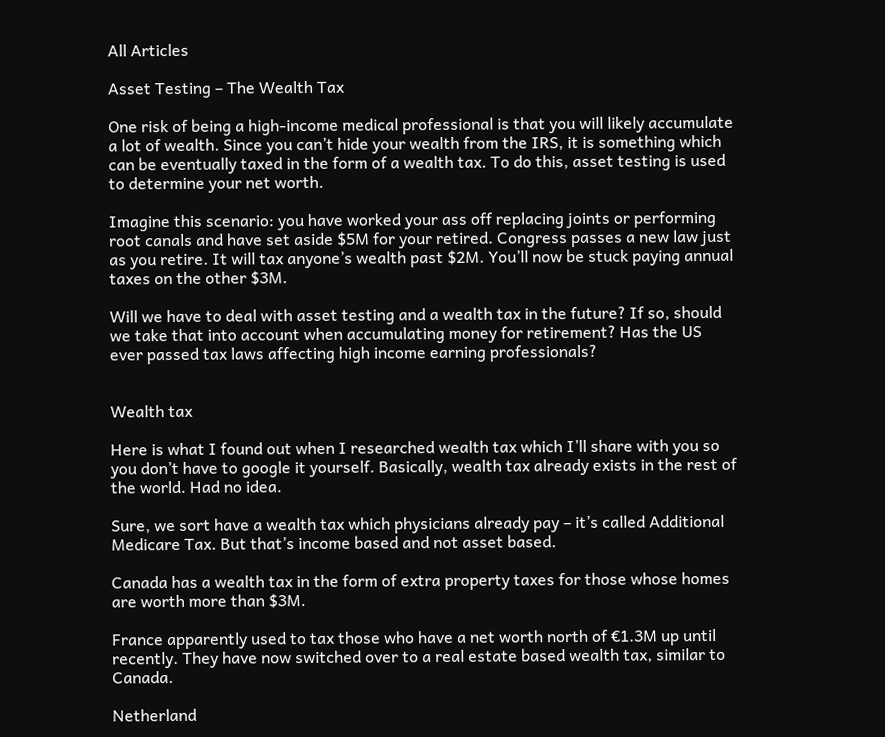All Articles

Asset Testing – The Wealth Tax

One risk of being a high-income medical professional is that you will likely accumulate a lot of wealth. Since you can’t hide your wealth from the IRS, it is something which can be eventually taxed in the form of a wealth tax. To do this, asset testing is used to determine your net worth.

Imagine this scenario: you have worked your ass off replacing joints or performing root canals and have set aside $5M for your retired. Congress passes a new law just as you retire. It will tax anyone’s wealth past $2M. You’ll now be stuck paying annual taxes on the other $3M.

Will we have to deal with asset testing and a wealth tax in the future? If so, should we take that into account when accumulating money for retirement? Has the US ever passed tax laws affecting high income earning professionals?


Wealth tax

Here is what I found out when I researched wealth tax which I’ll share with you so you don’t have to google it yourself. Basically, wealth tax already exists in the rest of the world. Had no idea.

Sure, we sort have a wealth tax which physicians already pay – it’s called Additional Medicare Tax. But that’s income based and not asset based.

Canada has a wealth tax in the form of extra property taxes for those whose homes are worth more than $3M.

France apparently used to tax those who have a net worth north of €1.3M up until recently. They have now switched over to a real estate based wealth tax, similar to Canada.

Netherland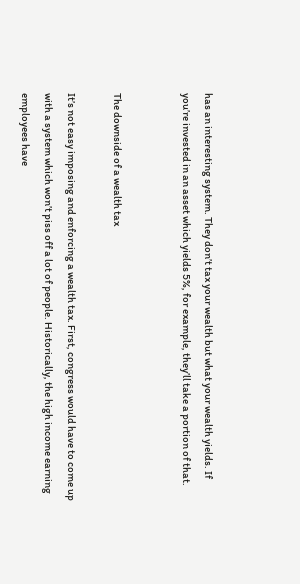has an interesting system. They don’t tax your wealth but what your wealth yields. If you’re invested in an asset which yields 5%, for example, they’ll take a portion of that.


The downside of a wealth tax

It’s not easy imposing and enforcing a wealth tax. First, congress would have to come up with a system which won’t piss off a lot of people. Historically, the high income earning employees have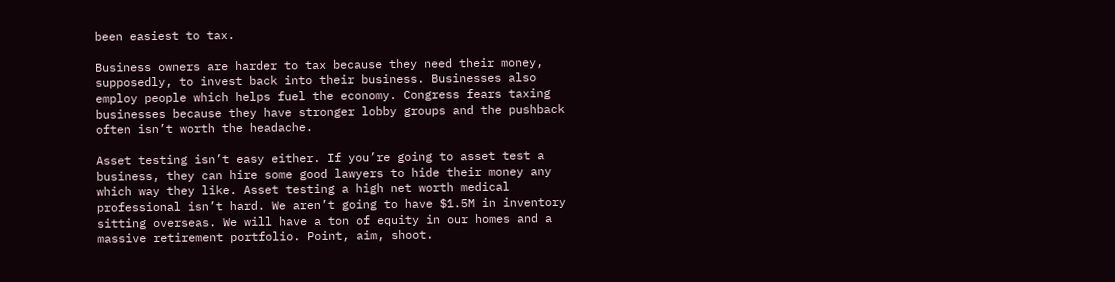been easiest to tax.

Business owners are harder to tax because they need their money, supposedly, to invest back into their business. Businesses also employ people which helps fuel the economy. Congress fears taxing businesses because they have stronger lobby groups and the pushback often isn’t worth the headache.

Asset testing isn’t easy either. If you’re going to asset test a business, they can hire some good lawyers to hide their money any which way they like. Asset testing a high net worth medical professional isn’t hard. We aren’t going to have $1.5M in inventory sitting overseas. We will have a ton of equity in our homes and a massive retirement portfolio. Point, aim, shoot.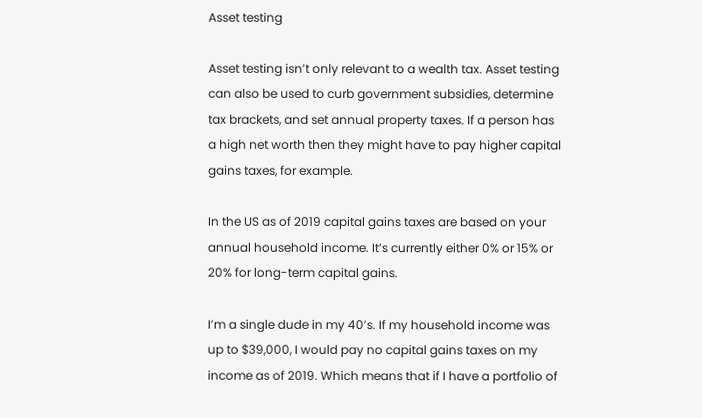Asset testing

Asset testing isn’t only relevant to a wealth tax. Asset testing can also be used to curb government subsidies, determine tax brackets, and set annual property taxes. If a person has a high net worth then they might have to pay higher capital gains taxes, for example.

In the US as of 2019 capital gains taxes are based on your annual household income. It’s currently either 0% or 15% or 20% for long-term capital gains.

I’m a single dude in my 40’s. If my household income was up to $39,000, I would pay no capital gains taxes on my income as of 2019. Which means that if I have a portfolio of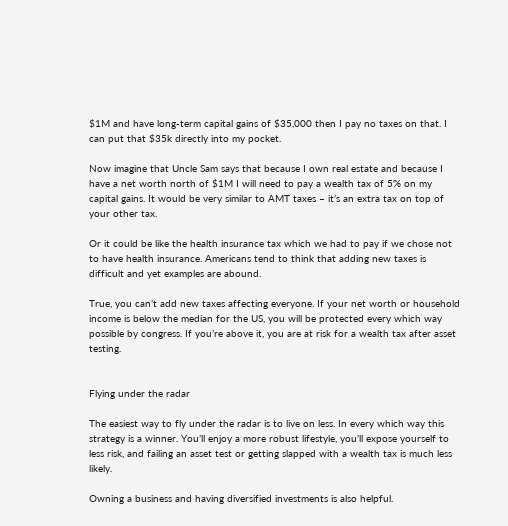$1M and have long-term capital gains of $35,000 then I pay no taxes on that. I can put that $35k directly into my pocket.

Now imagine that Uncle Sam says that because I own real estate and because I have a net worth north of $1M I will need to pay a wealth tax of 5% on my capital gains. It would be very similar to AMT taxes – it’s an extra tax on top of your other tax.

Or it could be like the health insurance tax which we had to pay if we chose not to have health insurance. Americans tend to think that adding new taxes is difficult and yet examples are abound.

True, you can’t add new taxes affecting everyone. If your net worth or household income is below the median for the US, you will be protected every which way possible by congress. If you’re above it, you are at risk for a wealth tax after asset testing.


Flying under the radar

The easiest way to fly under the radar is to live on less. In every which way this strategy is a winner. You’ll enjoy a more robust lifestyle, you’ll expose yourself to less risk, and failing an asset test or getting slapped with a wealth tax is much less likely.

Owning a business and having diversified investments is also helpful.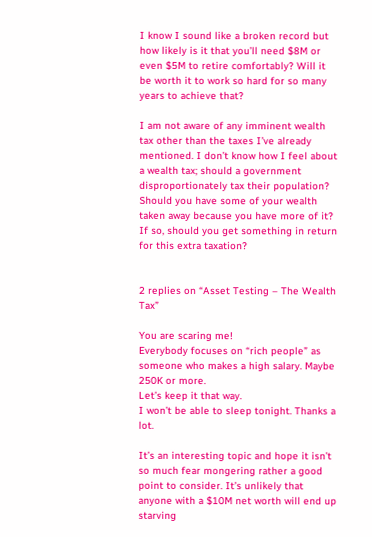I know I sound like a broken record but how likely is it that you’ll need $8M or even $5M to retire comfortably? Will it be worth it to work so hard for so many years to achieve that?

I am not aware of any imminent wealth tax other than the taxes I’ve already mentioned. I don’t know how I feel about a wealth tax; should a government disproportionately tax their population? Should you have some of your wealth taken away because you have more of it? If so, should you get something in return for this extra taxation?


2 replies on “Asset Testing – The Wealth Tax”

You are scaring me!
Everybody focuses on “rich people” as someone who makes a high salary. Maybe 250K or more.
Let’s keep it that way.
I won’t be able to sleep tonight. Thanks a lot.

It’s an interesting topic and hope it isn’t so much fear mongering rather a good point to consider. It’s unlikely that anyone with a $10M net worth will end up starving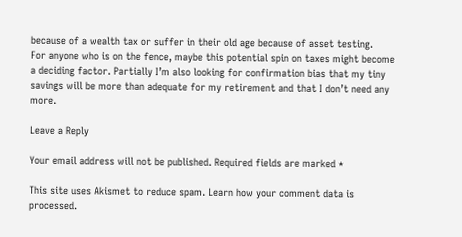because of a wealth tax or suffer in their old age because of asset testing.
For anyone who is on the fence, maybe this potential spin on taxes might become a deciding factor. Partially I’m also looking for confirmation bias that my tiny savings will be more than adequate for my retirement and that I don’t need any more.

Leave a Reply

Your email address will not be published. Required fields are marked *

This site uses Akismet to reduce spam. Learn how your comment data is processed.